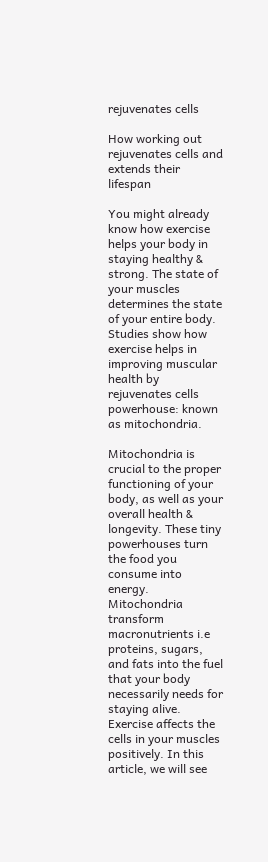rejuvenates cells

How working out rejuvenates cells and extends their lifespan

You might already know how exercise helps your body in staying healthy & strong. The state of your muscles determines the state of your entire body. Studies show how exercise helps in improving muscular health by rejuvenates cells powerhouse: known as mitochondria.

Mitochondria is crucial to the proper functioning of your body, as well as your overall health & longevity. These tiny powerhouses turn the food you consume into energy. Mitochondria transform macronutrients i.e proteins, sugars, and fats into the fuel that your body necessarily needs for staying alive. Exercise affects the cells in your muscles positively. In this article, we will see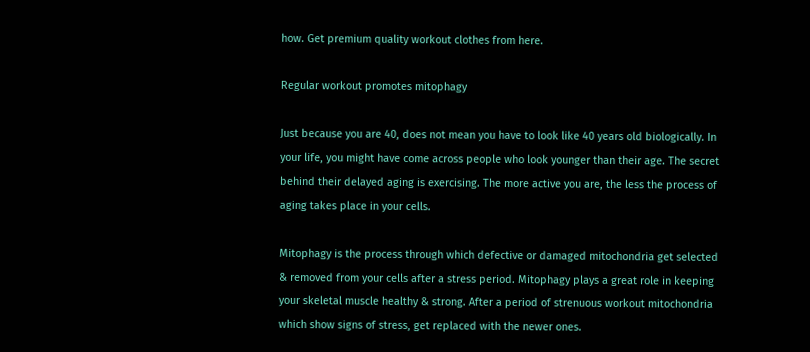how. Get premium quality workout clothes from here.

Regular workout promotes mitophagy

Just because you are 40, does not mean you have to look like 40 years old biologically. In your life, you might have come across people who look younger than their age. The secret behind their delayed aging is exercising. The more active you are, the less the process of aging takes place in your cells.

Mitophagy is the process through which defective or damaged mitochondria get selected & removed from your cells after a stress period. Mitophagy plays a great role in keeping your skeletal muscle healthy & strong. After a period of strenuous workout mitochondria which show signs of stress, get replaced with the newer ones.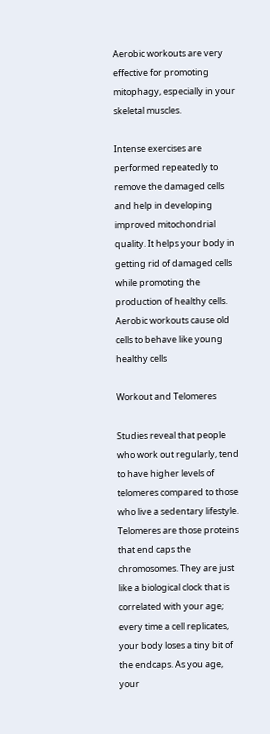Aerobic workouts are very effective for promoting mitophagy, especially in your skeletal muscles.

Intense exercises are performed repeatedly to remove the damaged cells and help in developing improved mitochondrial quality. It helps your body in getting rid of damaged cells while promoting the production of healthy cells. Aerobic workouts cause old cells to behave like young healthy cells

Workout and Telomeres

Studies reveal that people who work out regularly, tend to have higher levels of telomeres compared to those who live a sedentary lifestyle. Telomeres are those proteins that end caps the chromosomes. They are just like a biological clock that is correlated with your age; every time a cell replicates, your body loses a tiny bit of the endcaps. As you age, your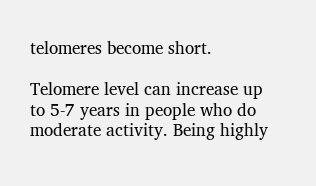telomeres become short.

Telomere level can increase up to 5-7 years in people who do moderate activity. Being highly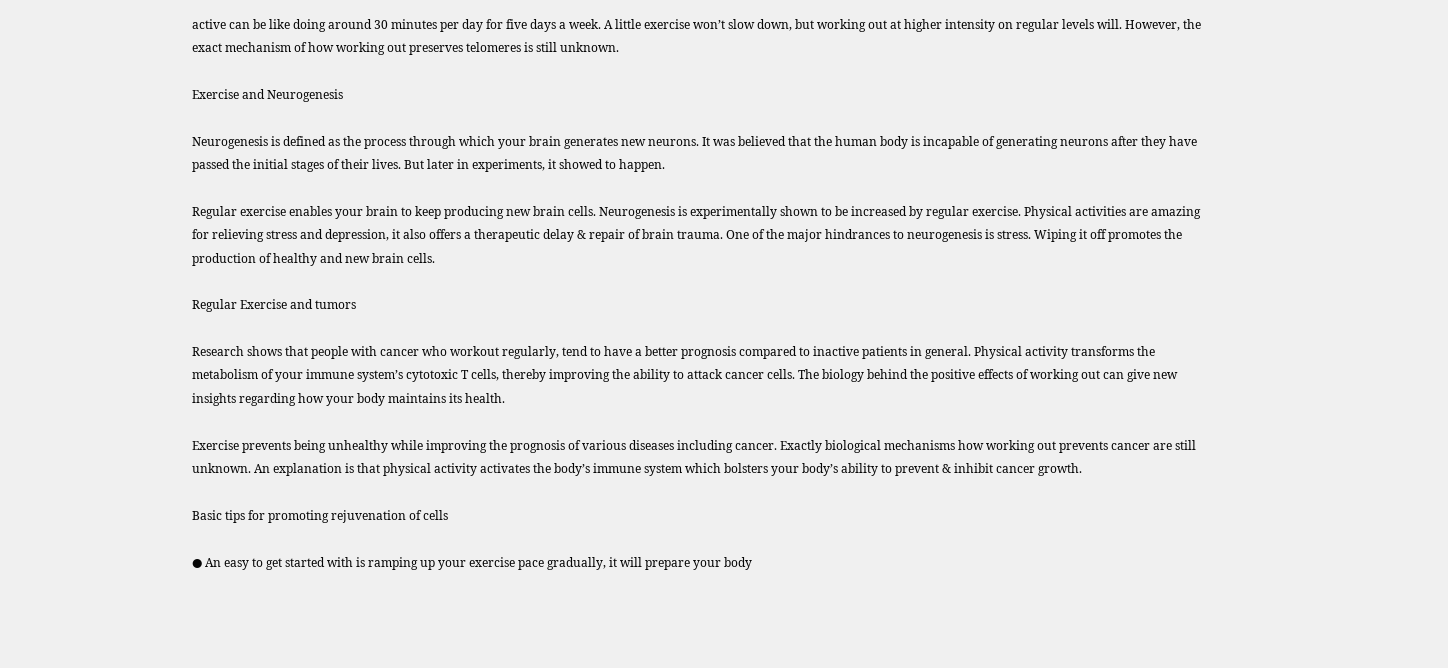active can be like doing around 30 minutes per day for five days a week. A little exercise won’t slow down, but working out at higher intensity on regular levels will. However, the exact mechanism of how working out preserves telomeres is still unknown.

Exercise and Neurogenesis

Neurogenesis is defined as the process through which your brain generates new neurons. It was believed that the human body is incapable of generating neurons after they have passed the initial stages of their lives. But later in experiments, it showed to happen.

Regular exercise enables your brain to keep producing new brain cells. Neurogenesis is experimentally shown to be increased by regular exercise. Physical activities are amazing for relieving stress and depression, it also offers a therapeutic delay & repair of brain trauma. One of the major hindrances to neurogenesis is stress. Wiping it off promotes the production of healthy and new brain cells.

Regular Exercise and tumors

Research shows that people with cancer who workout regularly, tend to have a better prognosis compared to inactive patients in general. Physical activity transforms the metabolism of your immune system’s cytotoxic T cells, thereby improving the ability to attack cancer cells. The biology behind the positive effects of working out can give new insights regarding how your body maintains its health.

Exercise prevents being unhealthy while improving the prognosis of various diseases including cancer. Exactly biological mechanisms how working out prevents cancer are still unknown. An explanation is that physical activity activates the body’s immune system which bolsters your body’s ability to prevent & inhibit cancer growth.

Basic tips for promoting rejuvenation of cells

● An easy to get started with is ramping up your exercise pace gradually, it will prepare your body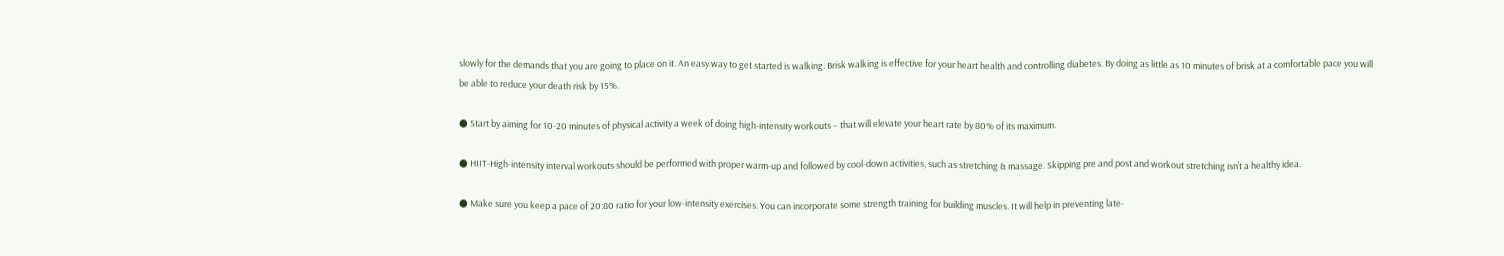slowly for the demands that you are going to place on it. An easy way to get started is walking. Brisk walking is effective for your heart health and controlling diabetes. By doing as little as 10 minutes of brisk at a comfortable pace you will be able to reduce your death risk by 15%.

● Start by aiming for 10-20 minutes of physical activity a week of doing high-intensity workouts – that will elevate your heart rate by 80% of its maximum.

● HIIT-High-intensity interval workouts should be performed with proper warm-up and followed by cool-down activities, such as stretching & massage. Skipping pre and post and workout stretching isn’t a healthy idea.

● Make sure you keep a pace of 20:80 ratio for your low-intensity exercises. You can incorporate some strength training for building muscles. It will help in preventing late-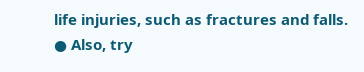life injuries, such as fractures and falls.
● Also, try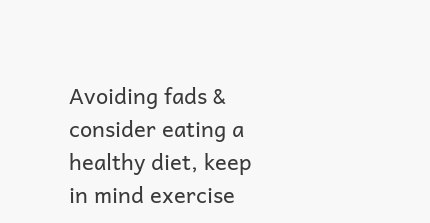Avoiding fads & consider eating a healthy diet, keep in mind exercise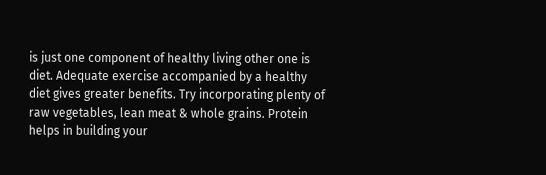is just one component of healthy living other one is diet. Adequate exercise accompanied by a healthy diet gives greater benefits. Try incorporating plenty of raw vegetables, lean meat & whole grains. Protein helps in building your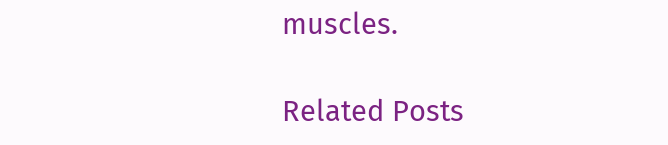muscles.

Related Posts